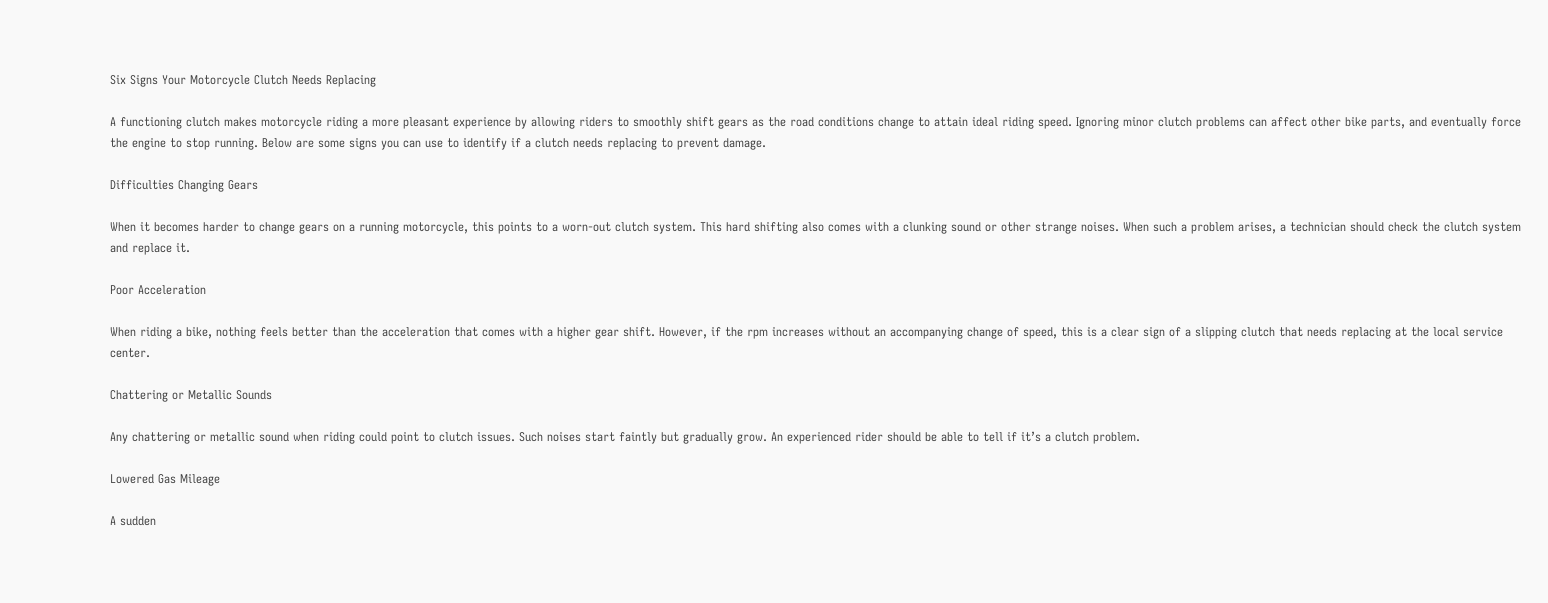Six Signs Your Motorcycle Clutch Needs Replacing

A functioning clutch makes motorcycle riding a more pleasant experience by allowing riders to smoothly shift gears as the road conditions change to attain ideal riding speed. Ignoring minor clutch problems can affect other bike parts, and eventually force the engine to stop running. Below are some signs you can use to identify if a clutch needs replacing to prevent damage.

Difficulties Changing Gears

When it becomes harder to change gears on a running motorcycle, this points to a worn-out clutch system. This hard shifting also comes with a clunking sound or other strange noises. When such a problem arises, a technician should check the clutch system and replace it.

Poor Acceleration

When riding a bike, nothing feels better than the acceleration that comes with a higher gear shift. However, if the rpm increases without an accompanying change of speed, this is a clear sign of a slipping clutch that needs replacing at the local service center.

Chattering or Metallic Sounds

Any chattering or metallic sound when riding could point to clutch issues. Such noises start faintly but gradually grow. An experienced rider should be able to tell if it’s a clutch problem.

Lowered Gas Mileage

A sudden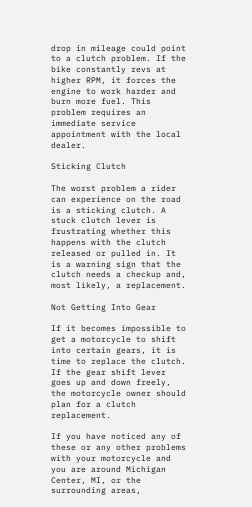drop in mileage could point to a clutch problem. If the bike constantly revs at higher RPM, it forces the engine to work harder and burn more fuel. This problem requires an immediate service appointment with the local dealer.

Sticking Clutch

The worst problem a rider can experience on the road is a sticking clutch. A stuck clutch lever is frustrating whether this happens with the clutch released or pulled in. It is a warning sign that the clutch needs a checkup and, most likely, a replacement.

Not Getting Into Gear

If it becomes impossible to get a motorcycle to shift into certain gears, it is time to replace the clutch. If the gear shift lever goes up and down freely, the motorcycle owner should plan for a clutch replacement.

If you have noticed any of these or any other problems with your motorcycle and you are around Michigan Center, MI, or the surrounding areas,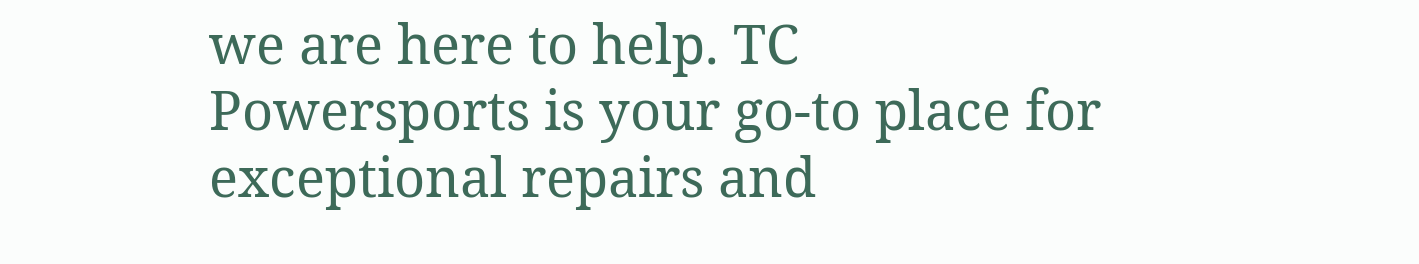we are here to help. TC Powersports is your go-to place for exceptional repairs and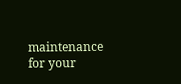maintenance for your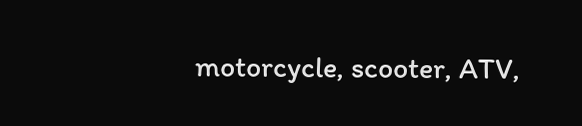motorcycle, scooter, ATV,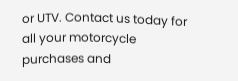or UTV. Contact us today for all your motorcycle purchases and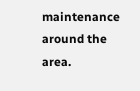maintenance around the area.